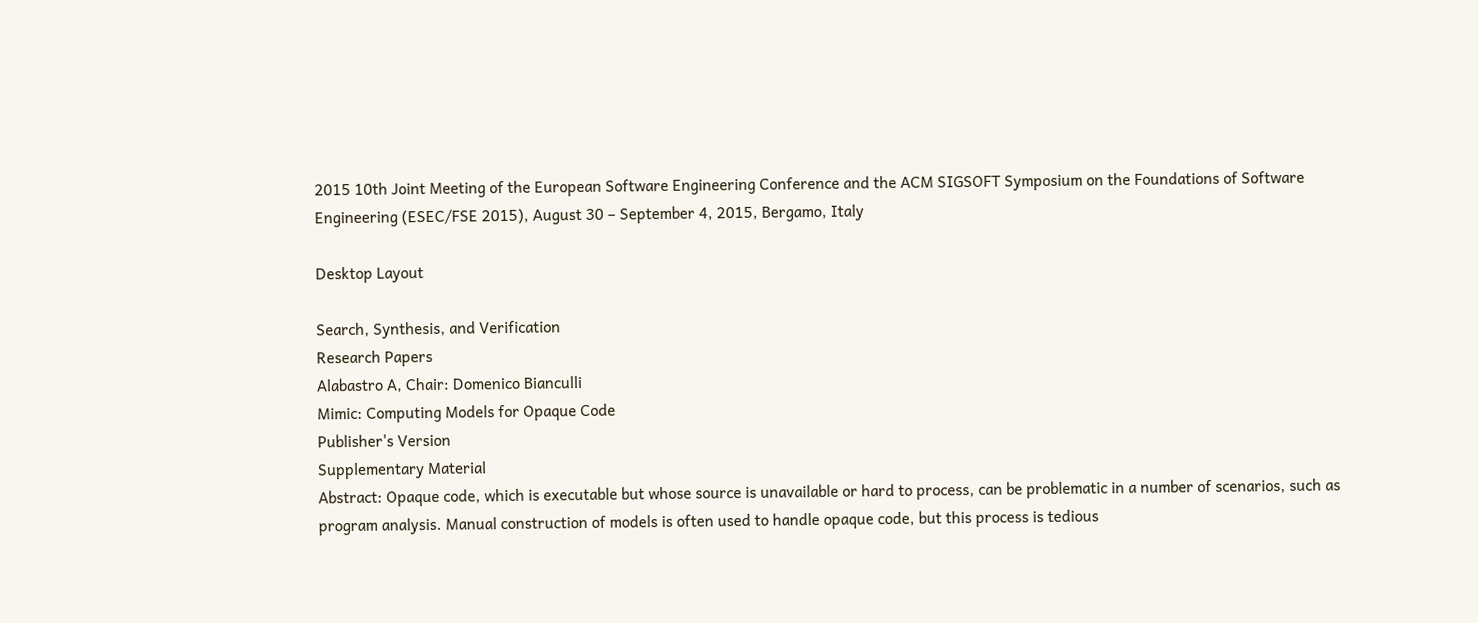2015 10th Joint Meeting of the European Software Engineering Conference and the ACM SIGSOFT Symposium on the Foundations of Software Engineering (ESEC/FSE 2015), August 30 – September 4, 2015, Bergamo, Italy

Desktop Layout

Search, Synthesis, and Verification
Research Papers
Alabastro A, Chair: Domenico Bianculli
Mimic: Computing Models for Opaque Code
Publisher's Version
Supplementary Material
Abstract: Opaque code, which is executable but whose source is unavailable or hard to process, can be problematic in a number of scenarios, such as program analysis. Manual construction of models is often used to handle opaque code, but this process is tedious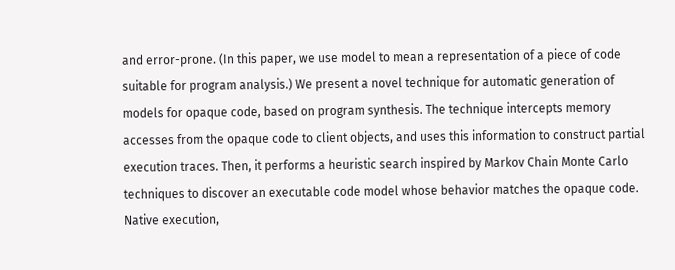and error-prone. (In this paper, we use model to mean a representation of a piece of code suitable for program analysis.) We present a novel technique for automatic generation of models for opaque code, based on program synthesis. The technique intercepts memory accesses from the opaque code to client objects, and uses this information to construct partial execution traces. Then, it performs a heuristic search inspired by Markov Chain Monte Carlo techniques to discover an executable code model whose behavior matches the opaque code. Native execution,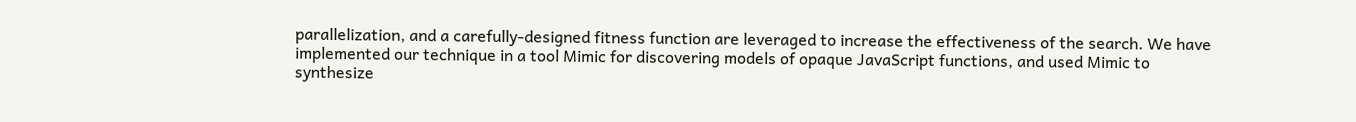parallelization, and a carefully-designed fitness function are leveraged to increase the effectiveness of the search. We have implemented our technique in a tool Mimic for discovering models of opaque JavaScript functions, and used Mimic to synthesize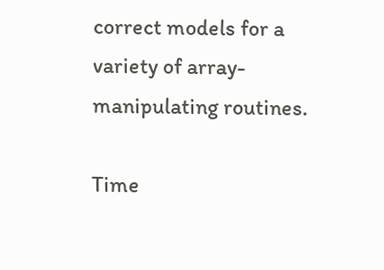correct models for a variety of array-manipulating routines.

Time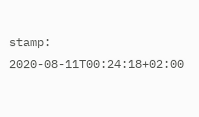stamp: 2020-08-11T00:24:18+02:00